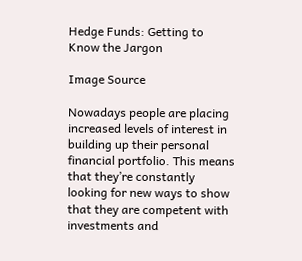Hedge Funds: Getting to Know the Jargon

Image Source

Nowadays people are placing increased levels of interest in building up their personal financial portfolio. This means that they’re constantly looking for new ways to show that they are competent with investments and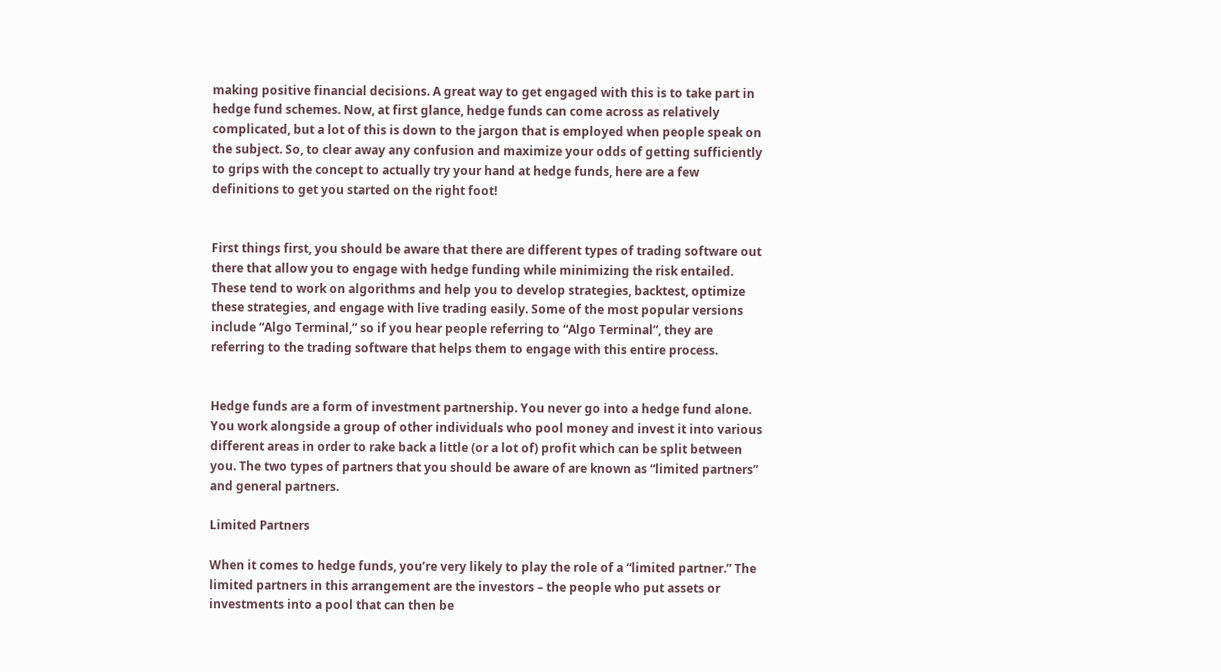making positive financial decisions. A great way to get engaged with this is to take part in hedge fund schemes. Now, at first glance, hedge funds can come across as relatively complicated, but a lot of this is down to the jargon that is employed when people speak on the subject. So, to clear away any confusion and maximize your odds of getting sufficiently to grips with the concept to actually try your hand at hedge funds, here are a few definitions to get you started on the right foot!


First things first, you should be aware that there are different types of trading software out there that allow you to engage with hedge funding while minimizing the risk entailed. These tend to work on algorithms and help you to develop strategies, backtest, optimize these strategies, and engage with live trading easily. Some of the most popular versions include “Algo Terminal,” so if you hear people referring to “Algo Terminal”, they are referring to the trading software that helps them to engage with this entire process.


Hedge funds are a form of investment partnership. You never go into a hedge fund alone. You work alongside a group of other individuals who pool money and invest it into various different areas in order to rake back a little (or a lot of) profit which can be split between you. The two types of partners that you should be aware of are known as “limited partners” and general partners.

Limited Partners

When it comes to hedge funds, you’re very likely to play the role of a “limited partner.” The limited partners in this arrangement are the investors – the people who put assets or investments into a pool that can then be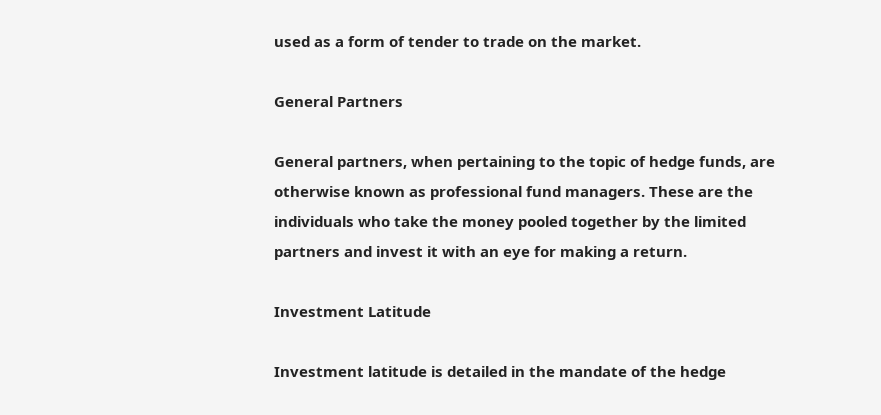used as a form of tender to trade on the market.

General Partners

General partners, when pertaining to the topic of hedge funds, are otherwise known as professional fund managers. These are the individuals who take the money pooled together by the limited partners and invest it with an eye for making a return.

Investment Latitude

Investment latitude is detailed in the mandate of the hedge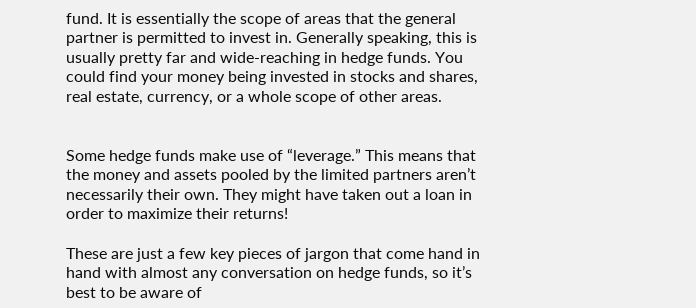fund. It is essentially the scope of areas that the general partner is permitted to invest in. Generally speaking, this is usually pretty far and wide-reaching in hedge funds. You could find your money being invested in stocks and shares, real estate, currency, or a whole scope of other areas.


Some hedge funds make use of “leverage.” This means that the money and assets pooled by the limited partners aren’t necessarily their own. They might have taken out a loan in order to maximize their returns!

These are just a few key pieces of jargon that come hand in hand with almost any conversation on hedge funds, so it’s best to be aware of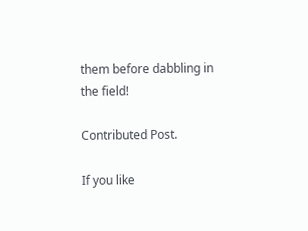them before dabbling in the field!

Contributed Post.

If you like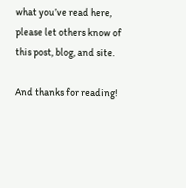what you’ve read here, please let others know of this post, blog, and site.

And thanks for reading!